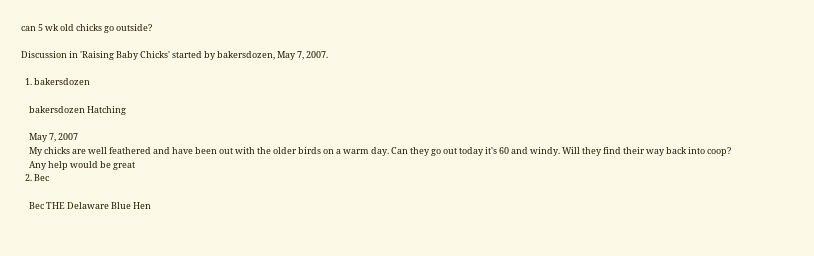can 5 wk old chicks go outside?

Discussion in 'Raising Baby Chicks' started by bakersdozen, May 7, 2007.

  1. bakersdozen

    bakersdozen Hatching

    May 7, 2007
    My chicks are well feathered and have been out with the older birds on a warm day. Can they go out today it's 60 and windy. Will they find their way back into coop?
    Any help would be great
  2. Bec

    Bec THE Delaware Blue Hen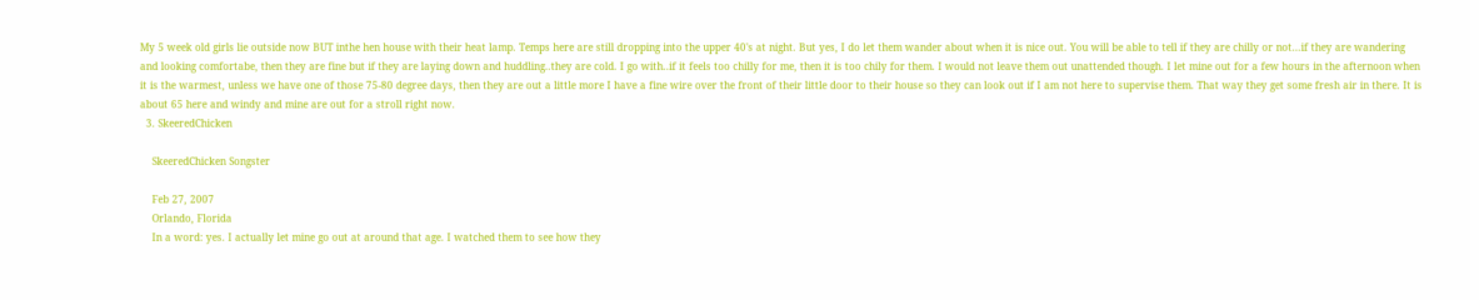My 5 week old girls lie outside now BUT inthe hen house with their heat lamp. Temps here are still dropping into the upper 40's at night. But yes, I do let them wander about when it is nice out. You will be able to tell if they are chilly or not...if they are wandering and looking comfortabe, then they are fine but if they are laying down and huddling..they are cold. I go with..if it feels too chilly for me, then it is too chily for them. I would not leave them out unattended though. I let mine out for a few hours in the afternoon when it is the warmest, unless we have one of those 75-80 degree days, then they are out a little more I have a fine wire over the front of their little door to their house so they can look out if I am not here to supervise them. That way they get some fresh air in there. It is about 65 here and windy and mine are out for a stroll right now.
  3. SkeeredChicken

    SkeeredChicken Songster

    Feb 27, 2007
    Orlando, Florida
    In a word: yes. I actually let mine go out at around that age. I watched them to see how they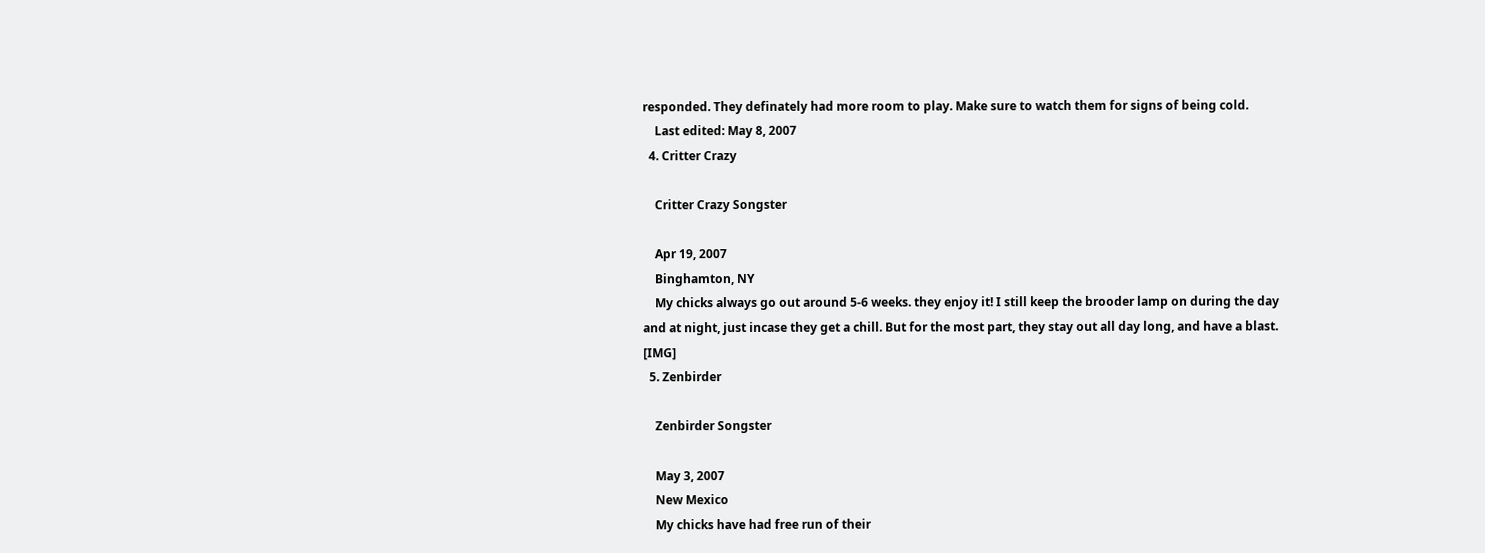responded. They definately had more room to play. Make sure to watch them for signs of being cold.
    Last edited: May 8, 2007
  4. Critter Crazy

    Critter Crazy Songster

    Apr 19, 2007
    Binghamton, NY
    My chicks always go out around 5-6 weeks. they enjoy it! I still keep the brooder lamp on during the day and at night, just incase they get a chill. But for the most part, they stay out all day long, and have a blast. [IMG]
  5. Zenbirder

    Zenbirder Songster

    May 3, 2007
    New Mexico
    My chicks have had free run of their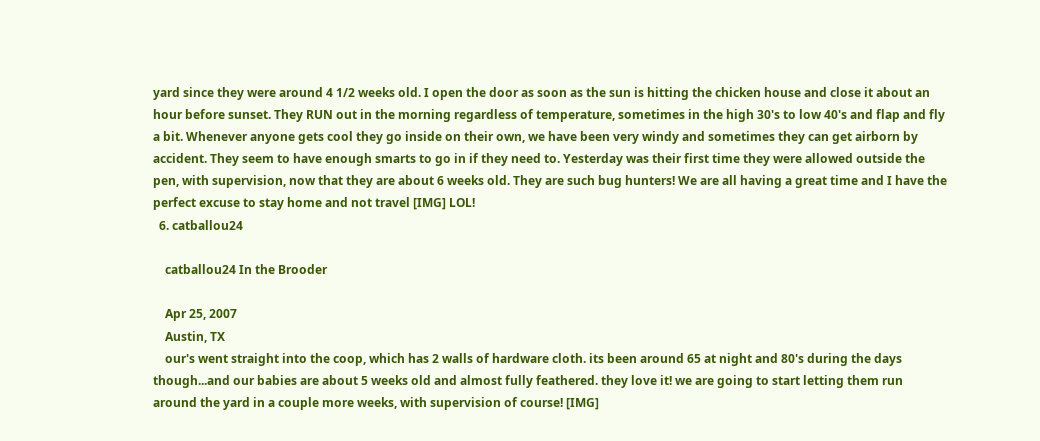yard since they were around 4 1/2 weeks old. I open the door as soon as the sun is hitting the chicken house and close it about an hour before sunset. They RUN out in the morning regardless of temperature, sometimes in the high 30's to low 40's and flap and fly a bit. Whenever anyone gets cool they go inside on their own, we have been very windy and sometimes they can get airborn by accident. They seem to have enough smarts to go in if they need to. Yesterday was their first time they were allowed outside the pen, with supervision, now that they are about 6 weeks old. They are such bug hunters! We are all having a great time and I have the perfect excuse to stay home and not travel [IMG] LOL!
  6. catballou24

    catballou24 In the Brooder

    Apr 25, 2007
    Austin, TX
    our's went straight into the coop, which has 2 walls of hardware cloth. its been around 65 at night and 80's during the days though...and our babies are about 5 weeks old and almost fully feathered. they love it! we are going to start letting them run around the yard in a couple more weeks, with supervision of course! [IMG]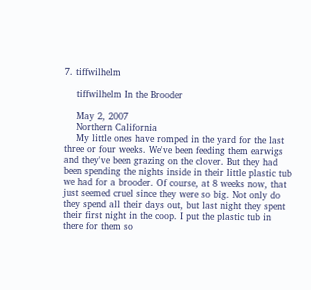7. tiffwilhelm

    tiffwilhelm In the Brooder

    May 2, 2007
    Northern California
    My little ones have romped in the yard for the last three or four weeks. We've been feeding them earwigs and they've been grazing on the clover. But they had been spending the nights inside in their little plastic tub we had for a brooder. Of course, at 8 weeks now, that just seemed cruel since they were so big. Not only do they spend all their days out, but last night they spent their first night in the coop. I put the plastic tub in there for them so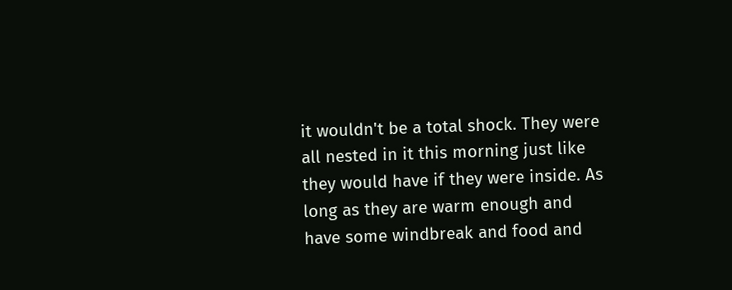it wouldn't be a total shock. They were all nested in it this morning just like they would have if they were inside. As long as they are warm enough and have some windbreak and food and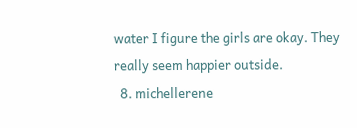water I figure the girls are okay. They really seem happier outside.
  8. michellerene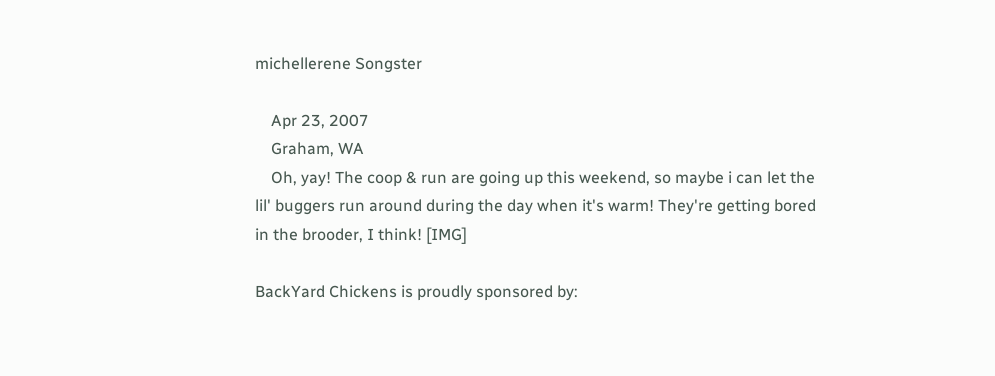michellerene Songster

    Apr 23, 2007
    Graham, WA
    Oh, yay! The coop & run are going up this weekend, so maybe i can let the lil' buggers run around during the day when it's warm! They're getting bored in the brooder, I think! [IMG]

BackYard Chickens is proudly sponsored by: